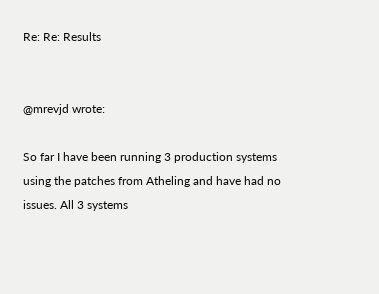Re: Re: Results


@mrevjd wrote:

So far I have been running 3 production systems using the patches from Atheling and have had no issues. All 3 systems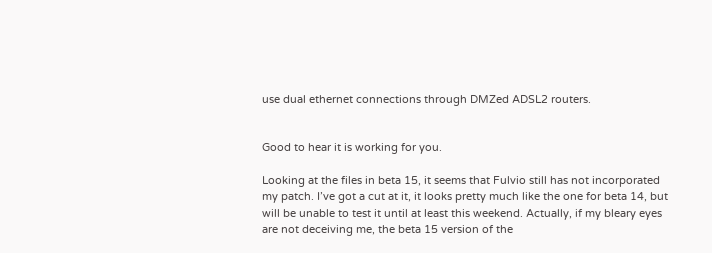use dual ethernet connections through DMZed ADSL2 routers.


Good to hear it is working for you.

Looking at the files in beta 15, it seems that Fulvio still has not incorporated my patch. I’ve got a cut at it, it looks pretty much like the one for beta 14, but will be unable to test it until at least this weekend. Actually, if my bleary eyes are not deceiving me, the beta 15 version of the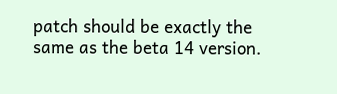patch should be exactly the same as the beta 14 version.